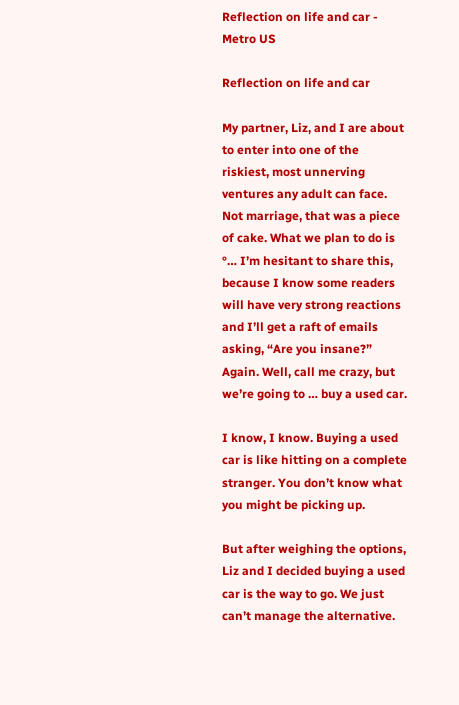Reflection on life and car - Metro US

Reflection on life and car

My partner, Liz, and I are about to enter into one of the riskiest, most unnerving ventures any adult can face. Not marriage, that was a piece of cake. What we plan to do is °… I’m hesitant to share this, because I know some readers will have very strong reactions and I’ll get a raft of emails asking, “Are you insane?” Again. Well, call me crazy, but we’re going to … buy a used car.

I know, I know. Buying a used car is like hitting on a complete stranger. You don’t know what you might be picking up.

But after weighing the options, Liz and I decided buying a used car is the way to go. We just can’t manage the alternative.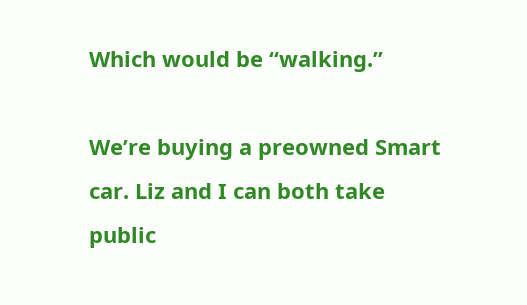Which would be “walking.”

We’re buying a preowned Smart car. Liz and I can both take public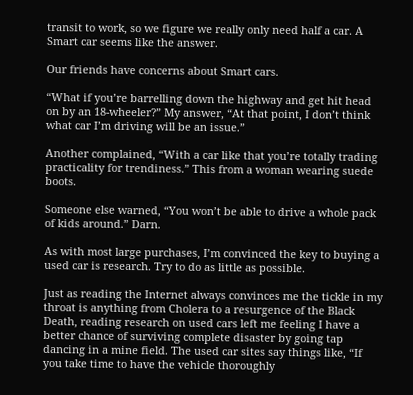transit to work, so we figure we really only need half a car. A Smart car seems like the answer.

Our friends have concerns about Smart cars.

“What if you’re barrelling down the highway and get hit head on by an 18-wheeler?” My answer, “At that point, I don’t think what car I’m driving will be an issue.”

Another complained, “With a car like that you’re totally trading practicality for trendiness.” This from a woman wearing suede boots.

Someone else warned, “You won’t be able to drive a whole pack of kids around.” Darn.

As with most large purchases, I’m convinced the key to buying a used car is research. Try to do as little as possible.

Just as reading the Internet always convinces me the tickle in my throat is anything from Cholera to a resurgence of the Black Death, reading research on used cars left me feeling I have a better chance of surviving complete disaster by going tap dancing in a mine field. The used car sites say things like, “If you take time to have the vehicle thoroughly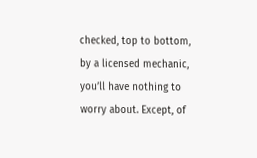checked, top to bottom, by a licensed mechanic, you’ll have nothing to worry about. Except, of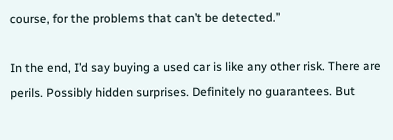course, for the problems that can’t be detected.”

In the end, I’d say buying a used car is like any other risk. There are perils. Possibly hidden surprises. Definitely no guarantees. But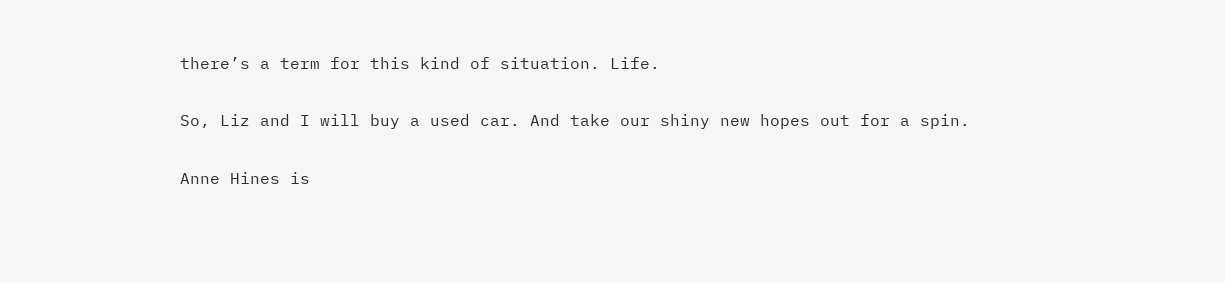there’s a term for this kind of situation. Life.

So, Liz and I will buy a used car. And take our shiny new hopes out for a spin.

Anne Hines is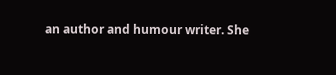an author and humour writer. She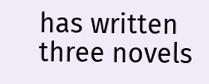has written three novels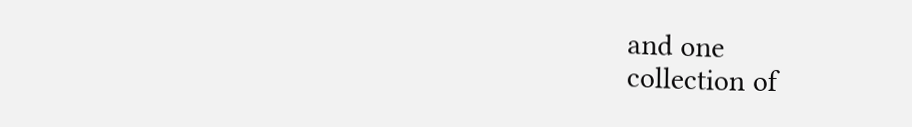and one
collection of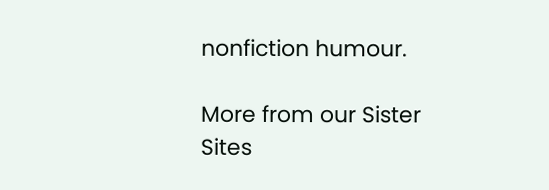nonfiction humour.

More from our Sister Sites